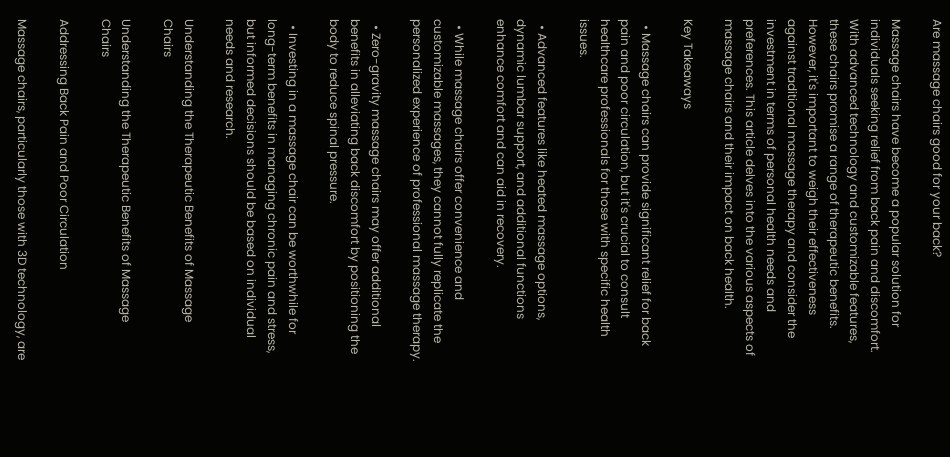Are massage chairs good for your back?

Massage chairs have become a popular solution for individuals seeking relief from back pain and discomfort. With advanced technology and customizable features, these chairs promise a range of therapeutic benefits. However, it's important to weigh their effectiveness against traditional massage therapy and consider the investment in terms of personal health needs and preferences. This article delves into the various aspects of massage chairs and their impact on back health.

Key Takeaways

  • Massage chairs can provide significant relief for back pain and poor circulation, but it's crucial to consult healthcare professionals for those with specific health issues.

  • Advanced features like heated massage options, dynamic lumbar support, and additional functions enhance comfort and can aid in recovery.

  • While massage chairs offer convenience and customizable massages, they cannot fully replicate the personalized experience of professional massage therapy.

  • Zero-gravity massage chairs may offer additional benefits in alleviating back discomfort by positioning the body to reduce spinal pressure.

  • Investing in a massage chair can be worthwhile for long-term benefits in managing chronic pain and stress, but informed decisions should be based on individual needs and research.

Understanding the Therapeutic Benefits of Massage Chairs

Understanding the Therapeutic Benefits of Massage Chairs

Addressing Back Pain and Poor Circulation

Massage chairs, particularly those with 3D technology, are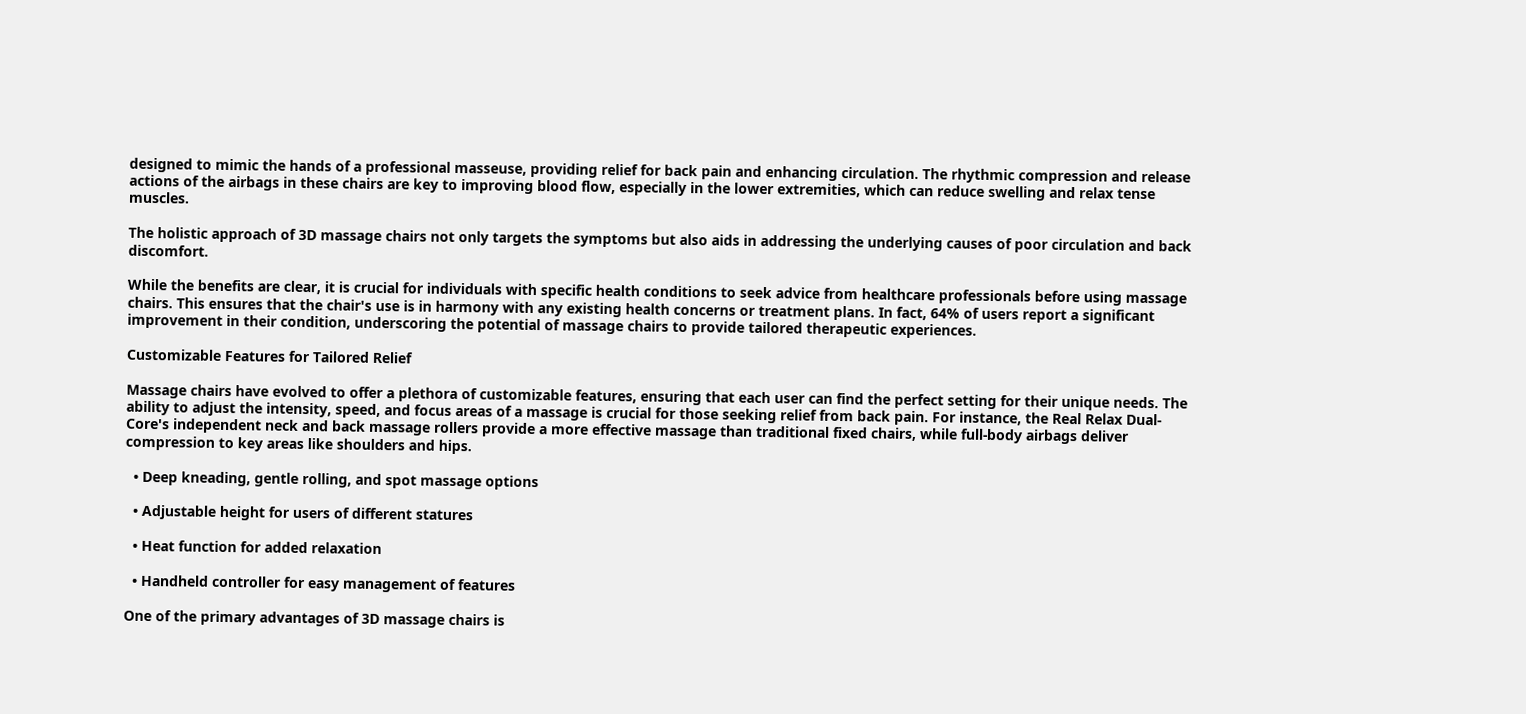designed to mimic the hands of a professional masseuse, providing relief for back pain and enhancing circulation. The rhythmic compression and release actions of the airbags in these chairs are key to improving blood flow, especially in the lower extremities, which can reduce swelling and relax tense muscles.

The holistic approach of 3D massage chairs not only targets the symptoms but also aids in addressing the underlying causes of poor circulation and back discomfort.

While the benefits are clear, it is crucial for individuals with specific health conditions to seek advice from healthcare professionals before using massage chairs. This ensures that the chair's use is in harmony with any existing health concerns or treatment plans. In fact, 64% of users report a significant improvement in their condition, underscoring the potential of massage chairs to provide tailored therapeutic experiences.

Customizable Features for Tailored Relief

Massage chairs have evolved to offer a plethora of customizable features, ensuring that each user can find the perfect setting for their unique needs. The ability to adjust the intensity, speed, and focus areas of a massage is crucial for those seeking relief from back pain. For instance, the Real Relax Dual-Core's independent neck and back massage rollers provide a more effective massage than traditional fixed chairs, while full-body airbags deliver compression to key areas like shoulders and hips.

  • Deep kneading, gentle rolling, and spot massage options

  • Adjustable height for users of different statures

  • Heat function for added relaxation

  • Handheld controller for easy management of features

One of the primary advantages of 3D massage chairs is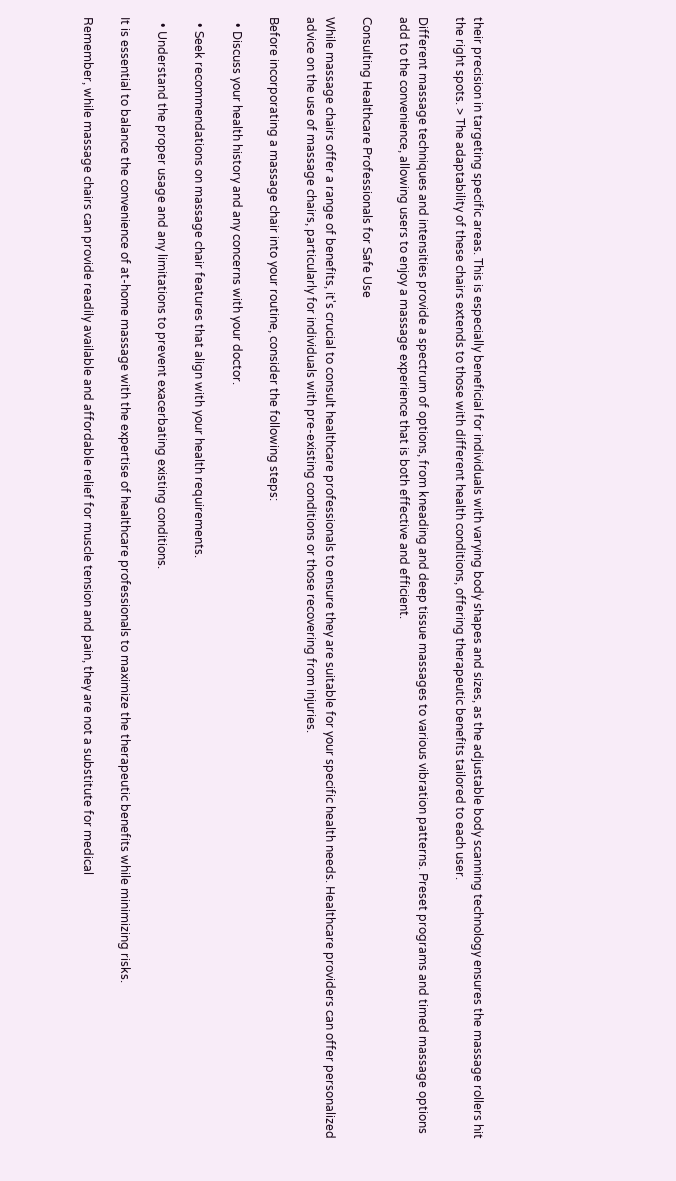their precision in targeting specific areas. This is especially beneficial for individuals with varying body shapes and sizes, as the adjustable body scanning technology ensures the massage rollers hit the right spots. > The adaptability of these chairs extends to those with different health conditions, offering therapeutic benefits tailored to each user.

Different massage techniques and intensities provide a spectrum of options, from kneading and deep tissue massages to various vibration patterns. Preset programs and timed massage options add to the convenience, allowing users to enjoy a massage experience that is both effective and efficient.

Consulting Healthcare Professionals for Safe Use

While massage chairs offer a range of benefits, it's crucial to consult healthcare professionals to ensure they are suitable for your specific health needs. Healthcare providers can offer personalized advice on the use of massage chairs, particularly for individuals with pre-existing conditions or those recovering from injuries.

Before incorporating a massage chair into your routine, consider the following steps:

  • Discuss your health history and any concerns with your doctor.

  • Seek recommendations on massage chair features that align with your health requirements.

  • Understand the proper usage and any limitations to prevent exacerbating existing conditions.

It is essential to balance the convenience of at-home massage with the expertise of healthcare professionals to maximize the therapeutic benefits while minimizing risks.

Remember, while massage chairs can provide readily available and affordable relief for muscle tension and pain, they are not a substitute for medical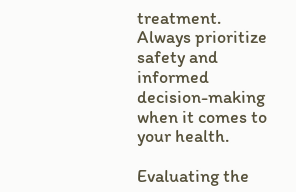treatment. Always prioritize safety and informed decision-making when it comes to your health.

Evaluating the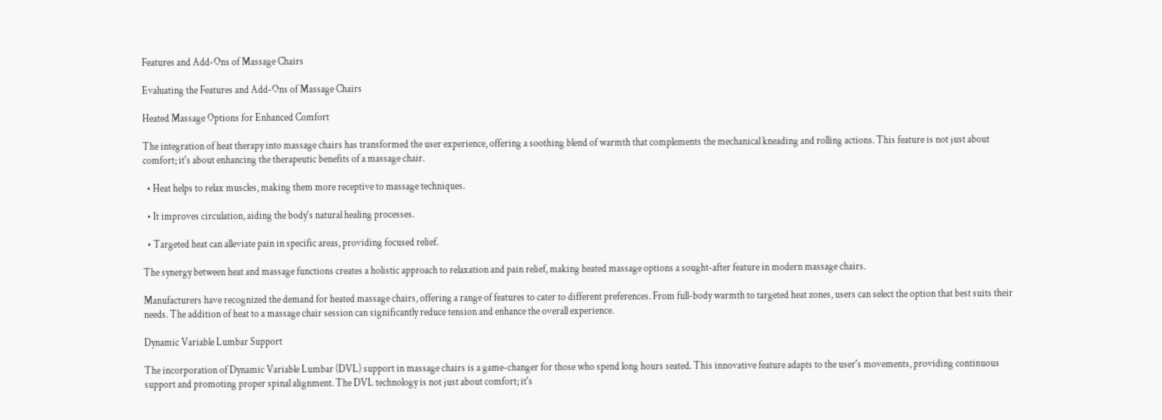Features and Add-Ons of Massage Chairs

Evaluating the Features and Add-Ons of Massage Chairs

Heated Massage Options for Enhanced Comfort

The integration of heat therapy into massage chairs has transformed the user experience, offering a soothing blend of warmth that complements the mechanical kneading and rolling actions. This feature is not just about comfort; it's about enhancing the therapeutic benefits of a massage chair.

  • Heat helps to relax muscles, making them more receptive to massage techniques.

  • It improves circulation, aiding the body's natural healing processes.

  • Targeted heat can alleviate pain in specific areas, providing focused relief.

The synergy between heat and massage functions creates a holistic approach to relaxation and pain relief, making heated massage options a sought-after feature in modern massage chairs.

Manufacturers have recognized the demand for heated massage chairs, offering a range of features to cater to different preferences. From full-body warmth to targeted heat zones, users can select the option that best suits their needs. The addition of heat to a massage chair session can significantly reduce tension and enhance the overall experience.

Dynamic Variable Lumbar Support

The incorporation of Dynamic Variable Lumbar (DVL) support in massage chairs is a game-changer for those who spend long hours seated. This innovative feature adapts to the user's movements, providing continuous support and promoting proper spinal alignment. The DVL technology is not just about comfort; it's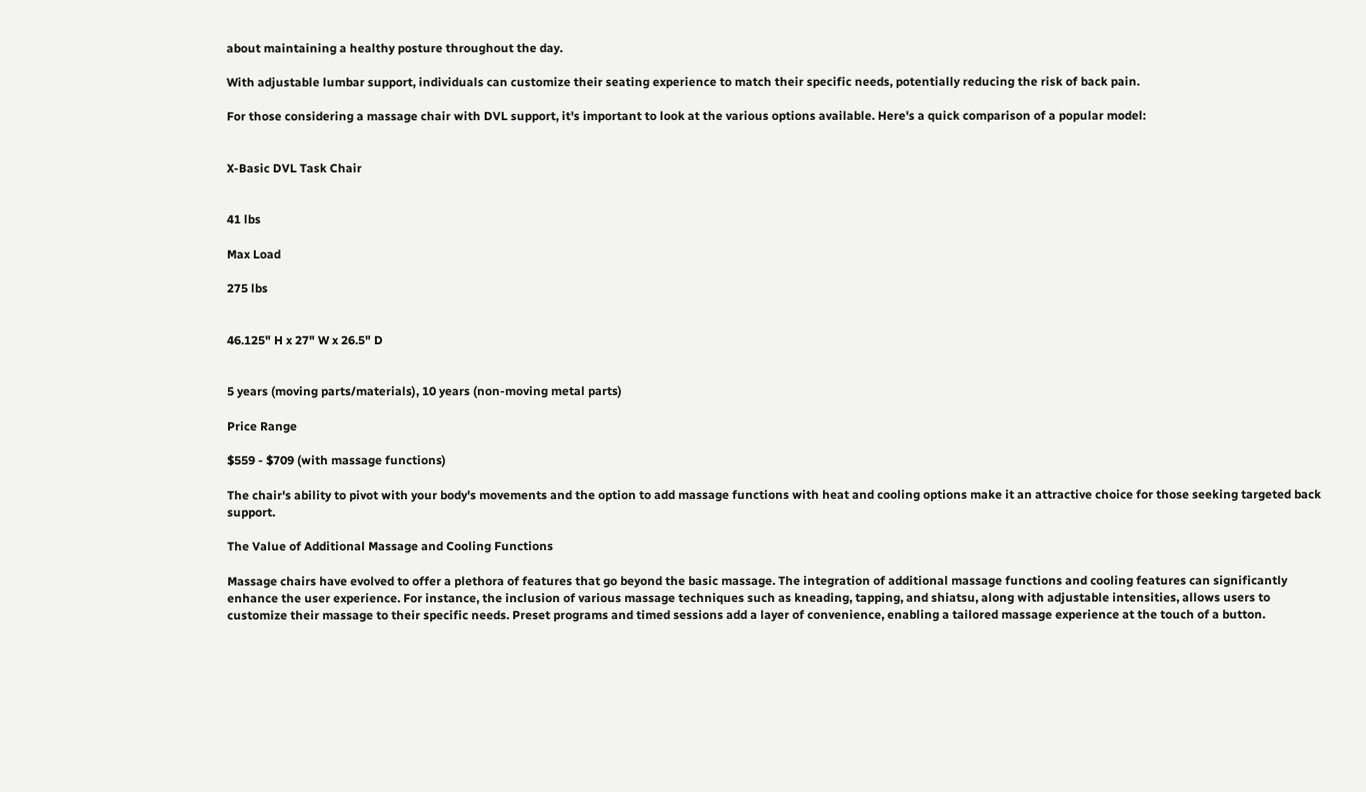about maintaining a healthy posture throughout the day.

With adjustable lumbar support, individuals can customize their seating experience to match their specific needs, potentially reducing the risk of back pain.

For those considering a massage chair with DVL support, it's important to look at the various options available. Here's a quick comparison of a popular model:


X-Basic DVL Task Chair


41 lbs

Max Load

275 lbs


46.125" H x 27" W x 26.5" D


5 years (moving parts/materials), 10 years (non-moving metal parts)

Price Range

$559 - $709 (with massage functions)

The chair's ability to pivot with your body's movements and the option to add massage functions with heat and cooling options make it an attractive choice for those seeking targeted back support.

The Value of Additional Massage and Cooling Functions

Massage chairs have evolved to offer a plethora of features that go beyond the basic massage. The integration of additional massage functions and cooling features can significantly enhance the user experience. For instance, the inclusion of various massage techniques such as kneading, tapping, and shiatsu, along with adjustable intensities, allows users to customize their massage to their specific needs. Preset programs and timed sessions add a layer of convenience, enabling a tailored massage experience at the touch of a button.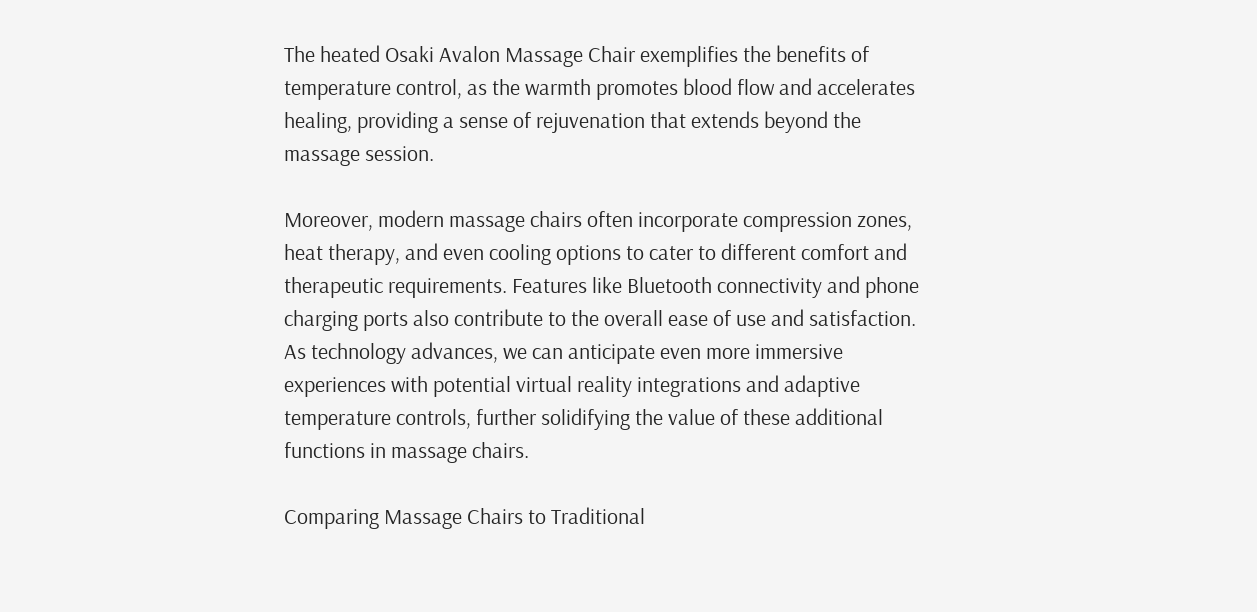The heated Osaki Avalon Massage Chair exemplifies the benefits of temperature control, as the warmth promotes blood flow and accelerates healing, providing a sense of rejuvenation that extends beyond the massage session.

Moreover, modern massage chairs often incorporate compression zones, heat therapy, and even cooling options to cater to different comfort and therapeutic requirements. Features like Bluetooth connectivity and phone charging ports also contribute to the overall ease of use and satisfaction. As technology advances, we can anticipate even more immersive experiences with potential virtual reality integrations and adaptive temperature controls, further solidifying the value of these additional functions in massage chairs.

Comparing Massage Chairs to Traditional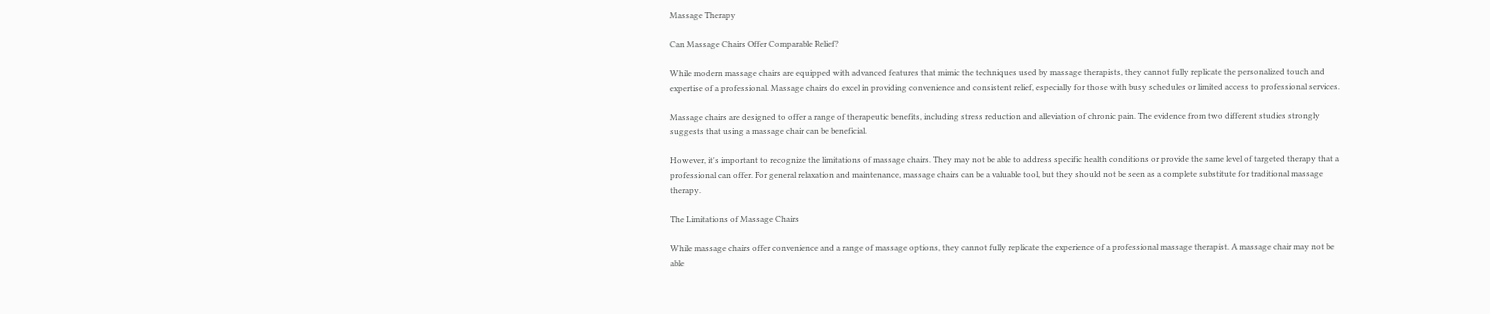Massage Therapy

Can Massage Chairs Offer Comparable Relief?

While modern massage chairs are equipped with advanced features that mimic the techniques used by massage therapists, they cannot fully replicate the personalized touch and expertise of a professional. Massage chairs do excel in providing convenience and consistent relief, especially for those with busy schedules or limited access to professional services.

Massage chairs are designed to offer a range of therapeutic benefits, including stress reduction and alleviation of chronic pain. The evidence from two different studies strongly suggests that using a massage chair can be beneficial.

However, it's important to recognize the limitations of massage chairs. They may not be able to address specific health conditions or provide the same level of targeted therapy that a professional can offer. For general relaxation and maintenance, massage chairs can be a valuable tool, but they should not be seen as a complete substitute for traditional massage therapy.

The Limitations of Massage Chairs

While massage chairs offer convenience and a range of massage options, they cannot fully replicate the experience of a professional massage therapist. A massage chair may not be able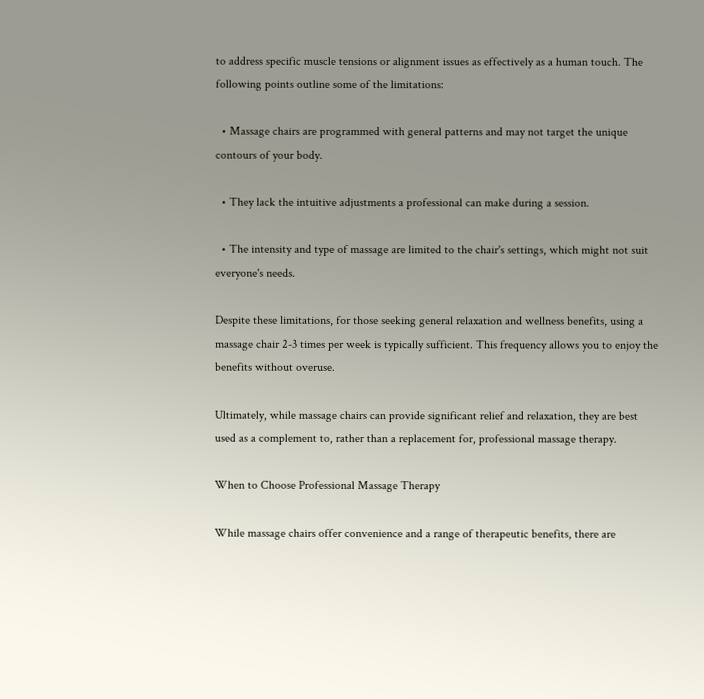to address specific muscle tensions or alignment issues as effectively as a human touch. The following points outline some of the limitations:

  • Massage chairs are programmed with general patterns and may not target the unique contours of your body.

  • They lack the intuitive adjustments a professional can make during a session.

  • The intensity and type of massage are limited to the chair's settings, which might not suit everyone's needs.

Despite these limitations, for those seeking general relaxation and wellness benefits, using a massage chair 2-3 times per week is typically sufficient. This frequency allows you to enjoy the benefits without overuse.

Ultimately, while massage chairs can provide significant relief and relaxation, they are best used as a complement to, rather than a replacement for, professional massage therapy.

When to Choose Professional Massage Therapy

While massage chairs offer convenience and a range of therapeutic benefits, there are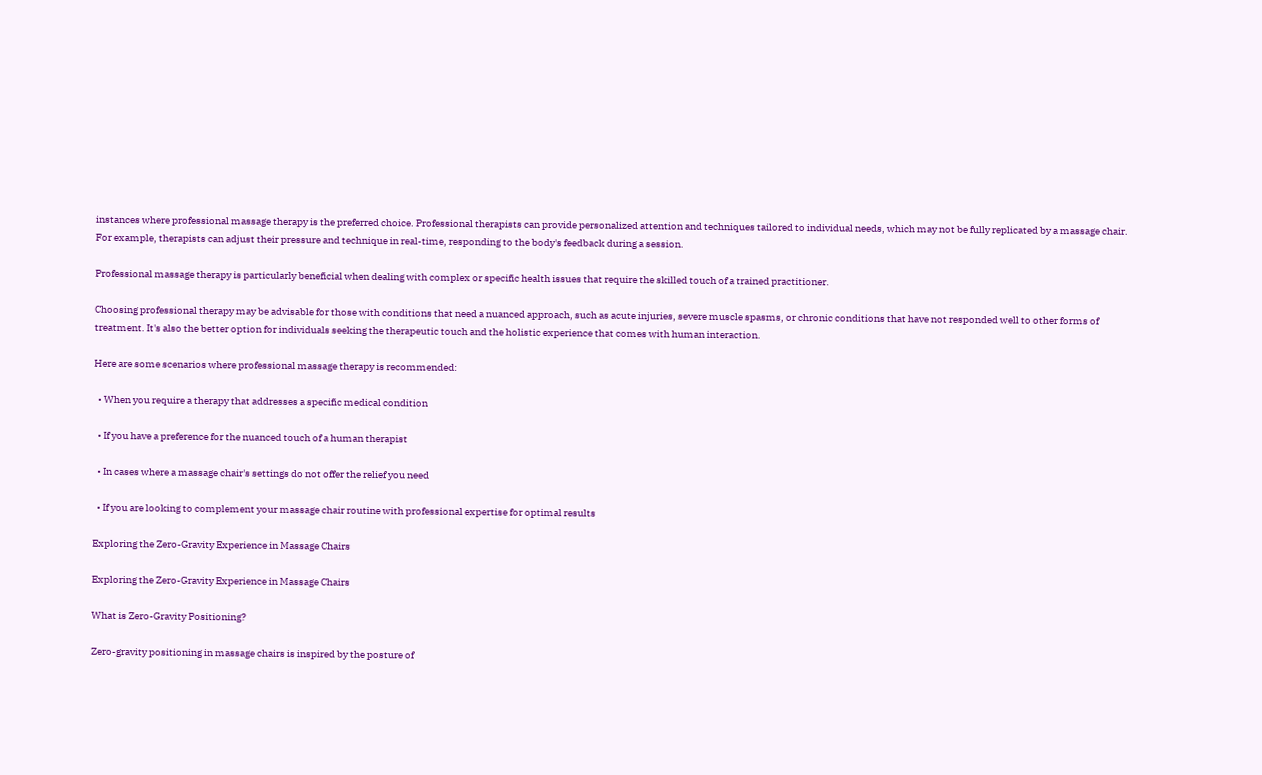instances where professional massage therapy is the preferred choice. Professional therapists can provide personalized attention and techniques tailored to individual needs, which may not be fully replicated by a massage chair. For example, therapists can adjust their pressure and technique in real-time, responding to the body's feedback during a session.

Professional massage therapy is particularly beneficial when dealing with complex or specific health issues that require the skilled touch of a trained practitioner.

Choosing professional therapy may be advisable for those with conditions that need a nuanced approach, such as acute injuries, severe muscle spasms, or chronic conditions that have not responded well to other forms of treatment. It's also the better option for individuals seeking the therapeutic touch and the holistic experience that comes with human interaction.

Here are some scenarios where professional massage therapy is recommended:

  • When you require a therapy that addresses a specific medical condition

  • If you have a preference for the nuanced touch of a human therapist

  • In cases where a massage chair's settings do not offer the relief you need

  • If you are looking to complement your massage chair routine with professional expertise for optimal results

Exploring the Zero-Gravity Experience in Massage Chairs

Exploring the Zero-Gravity Experience in Massage Chairs

What is Zero-Gravity Positioning?

Zero-gravity positioning in massage chairs is inspired by the posture of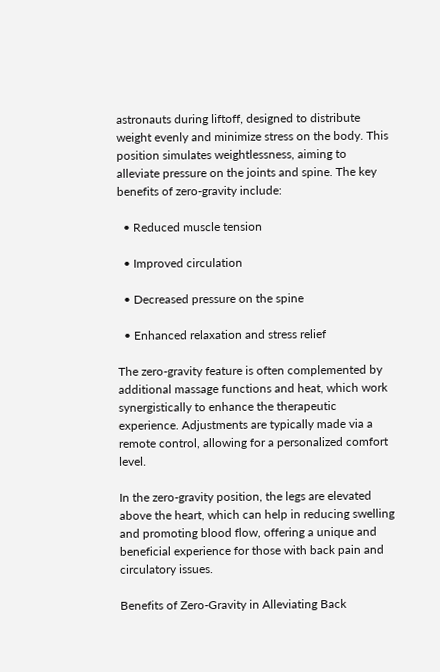astronauts during liftoff, designed to distribute weight evenly and minimize stress on the body. This position simulates weightlessness, aiming to alleviate pressure on the joints and spine. The key benefits of zero-gravity include:

  • Reduced muscle tension

  • Improved circulation

  • Decreased pressure on the spine

  • Enhanced relaxation and stress relief

The zero-gravity feature is often complemented by additional massage functions and heat, which work synergistically to enhance the therapeutic experience. Adjustments are typically made via a remote control, allowing for a personalized comfort level.

In the zero-gravity position, the legs are elevated above the heart, which can help in reducing swelling and promoting blood flow, offering a unique and beneficial experience for those with back pain and circulatory issues.

Benefits of Zero-Gravity in Alleviating Back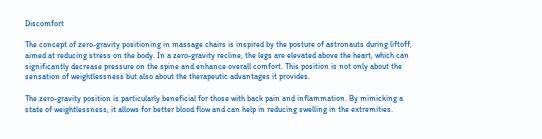Discomfort

The concept of zero-gravity positioning in massage chairs is inspired by the posture of astronauts during liftoff, aimed at reducing stress on the body. In a zero-gravity recline, the legs are elevated above the heart, which can significantly decrease pressure on the spine and enhance overall comfort. This position is not only about the sensation of weightlessness but also about the therapeutic advantages it provides.

The zero-gravity position is particularly beneficial for those with back pain and inflammation. By mimicking a state of weightlessness, it allows for better blood flow and can help in reducing swelling in the extremities.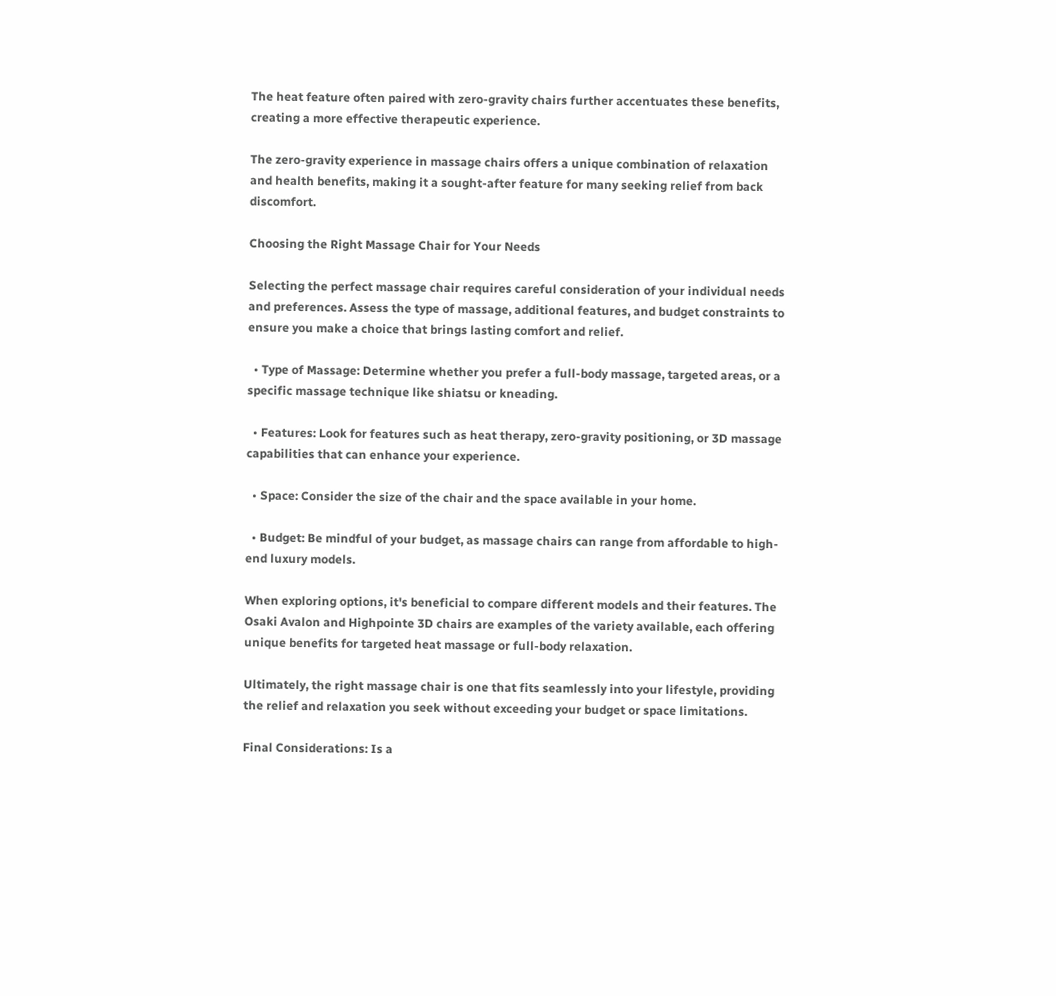The heat feature often paired with zero-gravity chairs further accentuates these benefits, creating a more effective therapeutic experience.

The zero-gravity experience in massage chairs offers a unique combination of relaxation and health benefits, making it a sought-after feature for many seeking relief from back discomfort.

Choosing the Right Massage Chair for Your Needs

Selecting the perfect massage chair requires careful consideration of your individual needs and preferences. Assess the type of massage, additional features, and budget constraints to ensure you make a choice that brings lasting comfort and relief.

  • Type of Massage: Determine whether you prefer a full-body massage, targeted areas, or a specific massage technique like shiatsu or kneading.

  • Features: Look for features such as heat therapy, zero-gravity positioning, or 3D massage capabilities that can enhance your experience.

  • Space: Consider the size of the chair and the space available in your home.

  • Budget: Be mindful of your budget, as massage chairs can range from affordable to high-end luxury models.

When exploring options, it's beneficial to compare different models and their features. The Osaki Avalon and Highpointe 3D chairs are examples of the variety available, each offering unique benefits for targeted heat massage or full-body relaxation.

Ultimately, the right massage chair is one that fits seamlessly into your lifestyle, providing the relief and relaxation you seek without exceeding your budget or space limitations.

Final Considerations: Is a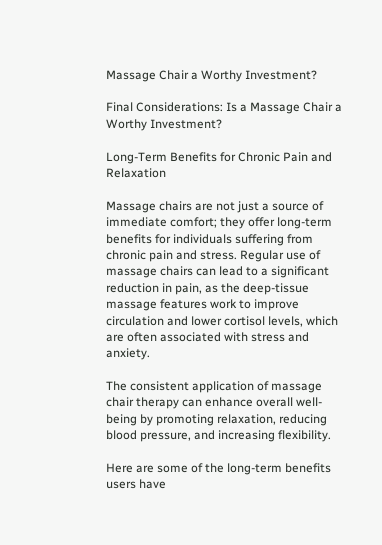Massage Chair a Worthy Investment?

Final Considerations: Is a Massage Chair a Worthy Investment?

Long-Term Benefits for Chronic Pain and Relaxation

Massage chairs are not just a source of immediate comfort; they offer long-term benefits for individuals suffering from chronic pain and stress. Regular use of massage chairs can lead to a significant reduction in pain, as the deep-tissue massage features work to improve circulation and lower cortisol levels, which are often associated with stress and anxiety.

The consistent application of massage chair therapy can enhance overall well-being by promoting relaxation, reducing blood pressure, and increasing flexibility.

Here are some of the long-term benefits users have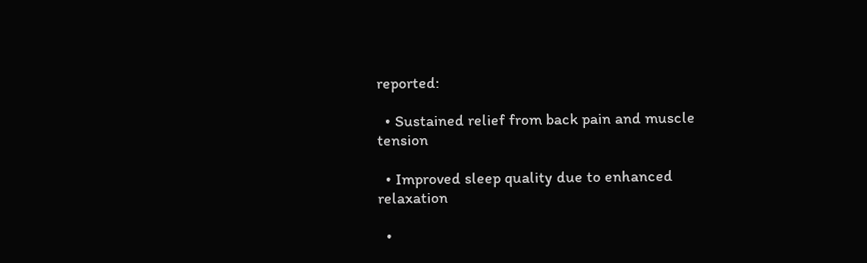reported:

  • Sustained relief from back pain and muscle tension

  • Improved sleep quality due to enhanced relaxation

  •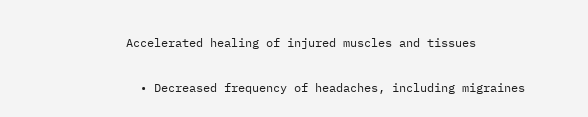Accelerated healing of injured muscles and tissues

  • Decreased frequency of headaches, including migraines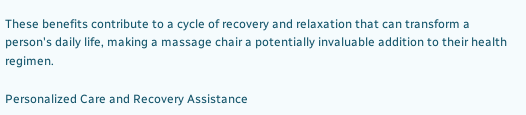These benefits contribute to a cycle of recovery and relaxation that can transform a person's daily life, making a massage chair a potentially invaluable addition to their health regimen.

Personalized Care and Recovery Assistance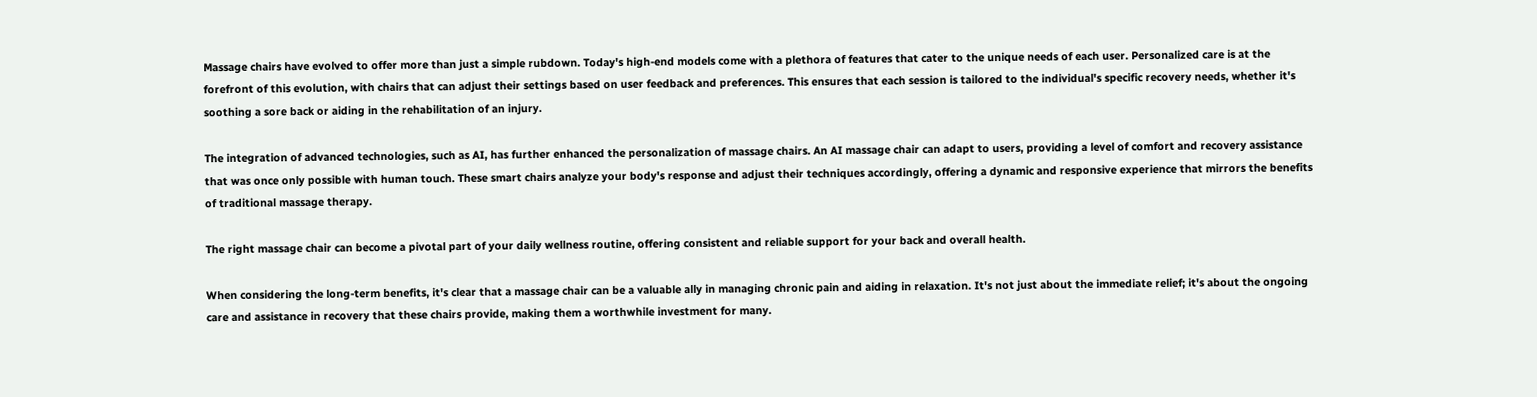Massage chairs have evolved to offer more than just a simple rubdown. Today's high-end models come with a plethora of features that cater to the unique needs of each user. Personalized care is at the forefront of this evolution, with chairs that can adjust their settings based on user feedback and preferences. This ensures that each session is tailored to the individual's specific recovery needs, whether it's soothing a sore back or aiding in the rehabilitation of an injury.

The integration of advanced technologies, such as AI, has further enhanced the personalization of massage chairs. An AI massage chair can adapt to users, providing a level of comfort and recovery assistance that was once only possible with human touch. These smart chairs analyze your body's response and adjust their techniques accordingly, offering a dynamic and responsive experience that mirrors the benefits of traditional massage therapy.

The right massage chair can become a pivotal part of your daily wellness routine, offering consistent and reliable support for your back and overall health.

When considering the long-term benefits, it's clear that a massage chair can be a valuable ally in managing chronic pain and aiding in relaxation. It's not just about the immediate relief; it's about the ongoing care and assistance in recovery that these chairs provide, making them a worthwhile investment for many.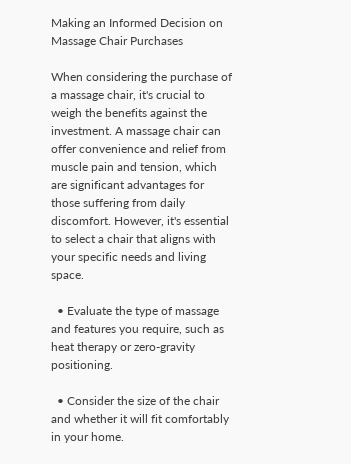Making an Informed Decision on Massage Chair Purchases

When considering the purchase of a massage chair, it's crucial to weigh the benefits against the investment. A massage chair can offer convenience and relief from muscle pain and tension, which are significant advantages for those suffering from daily discomfort. However, it's essential to select a chair that aligns with your specific needs and living space.

  • Evaluate the type of massage and features you require, such as heat therapy or zero-gravity positioning.

  • Consider the size of the chair and whether it will fit comfortably in your home.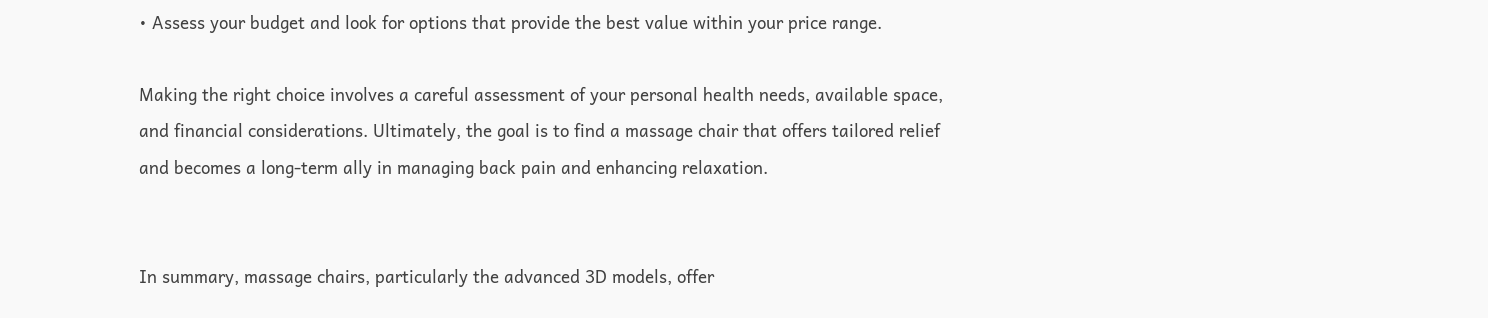• Assess your budget and look for options that provide the best value within your price range.

Making the right choice involves a careful assessment of your personal health needs, available space, and financial considerations. Ultimately, the goal is to find a massage chair that offers tailored relief and becomes a long-term ally in managing back pain and enhancing relaxation.


In summary, massage chairs, particularly the advanced 3D models, offer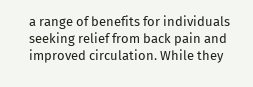a range of benefits for individuals seeking relief from back pain and improved circulation. While they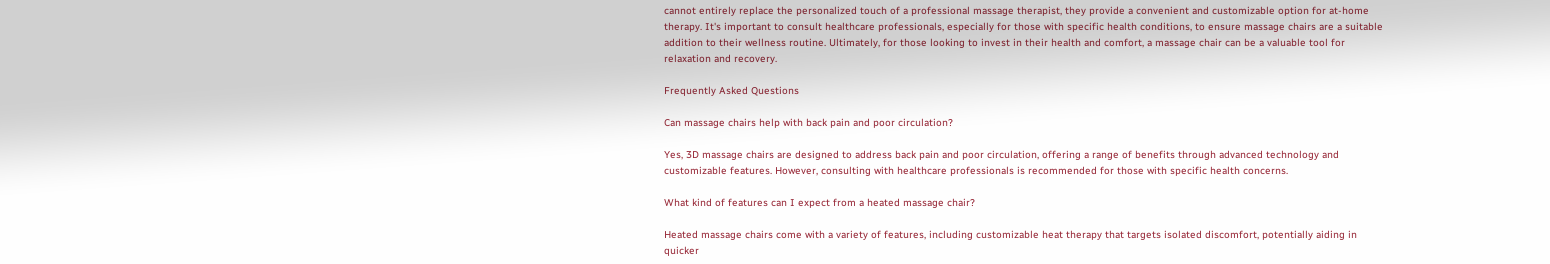cannot entirely replace the personalized touch of a professional massage therapist, they provide a convenient and customizable option for at-home therapy. It's important to consult healthcare professionals, especially for those with specific health conditions, to ensure massage chairs are a suitable addition to their wellness routine. Ultimately, for those looking to invest in their health and comfort, a massage chair can be a valuable tool for relaxation and recovery.

Frequently Asked Questions

Can massage chairs help with back pain and poor circulation?

Yes, 3D massage chairs are designed to address back pain and poor circulation, offering a range of benefits through advanced technology and customizable features. However, consulting with healthcare professionals is recommended for those with specific health concerns.

What kind of features can I expect from a heated massage chair?

Heated massage chairs come with a variety of features, including customizable heat therapy that targets isolated discomfort, potentially aiding in quicker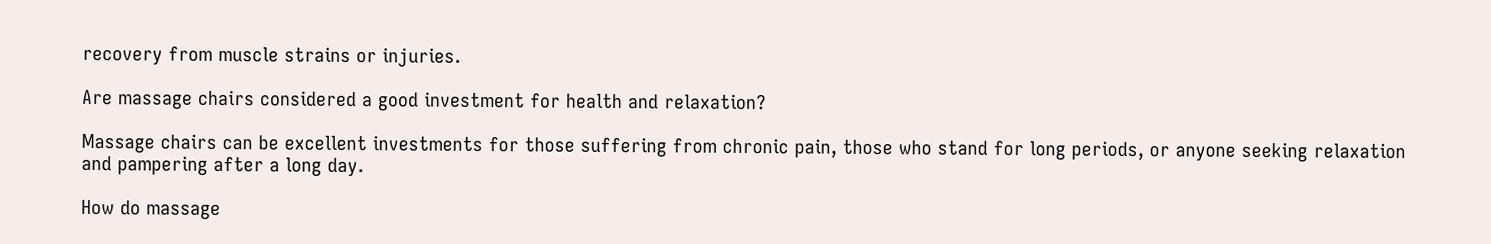recovery from muscle strains or injuries.

Are massage chairs considered a good investment for health and relaxation?

Massage chairs can be excellent investments for those suffering from chronic pain, those who stand for long periods, or anyone seeking relaxation and pampering after a long day.

How do massage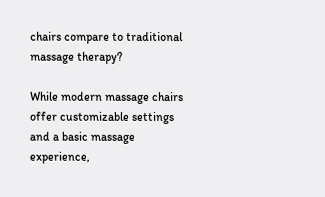chairs compare to traditional massage therapy?

While modern massage chairs offer customizable settings and a basic massage experience,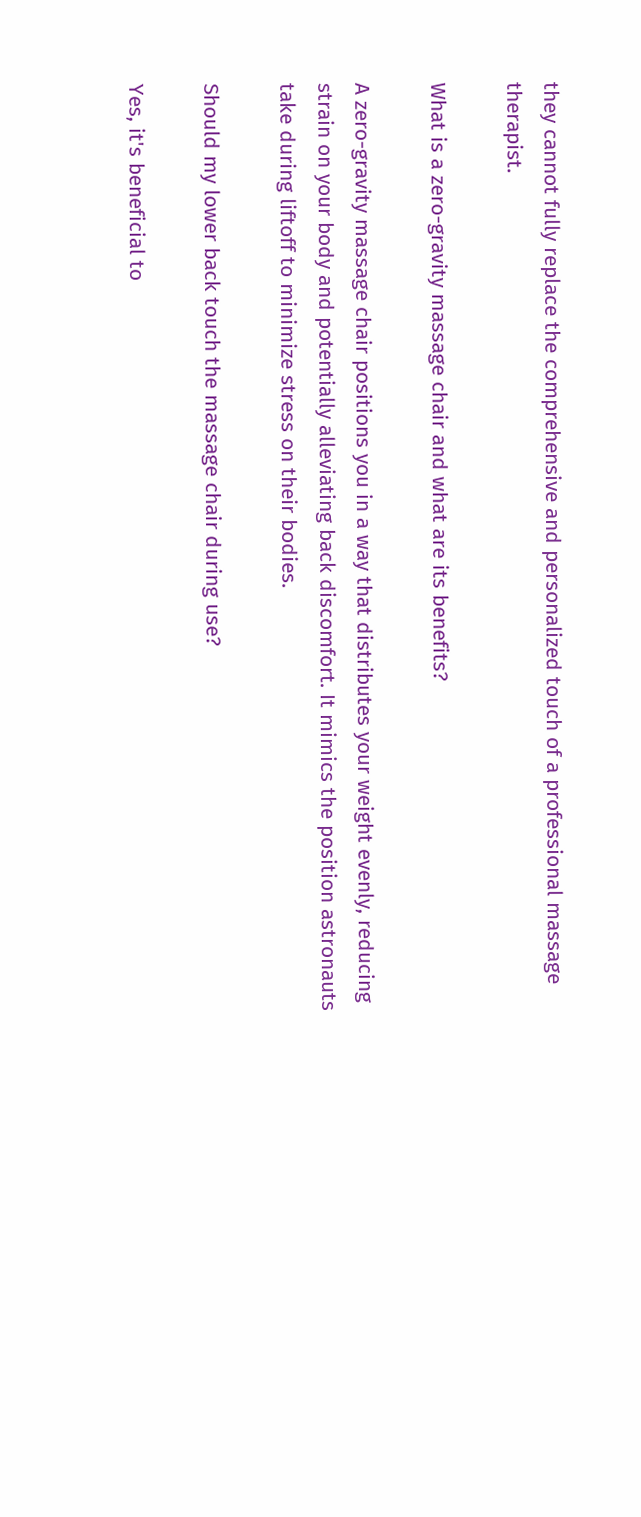they cannot fully replace the comprehensive and personalized touch of a professional massage therapist.

What is a zero-gravity massage chair and what are its benefits?

A zero-gravity massage chair positions you in a way that distributes your weight evenly, reducing strain on your body and potentially alleviating back discomfort. It mimics the position astronauts take during liftoff to minimize stress on their bodies.

Should my lower back touch the massage chair during use?

Yes, it's beneficial to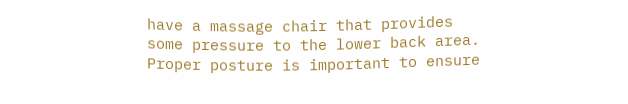have a massage chair that provides some pressure to the lower back area. Proper posture is important to ensure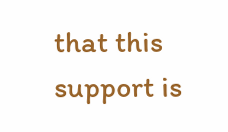that this support is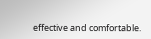effective and comfortable.